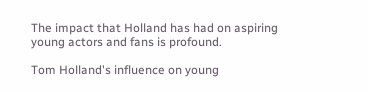The impact that Holland has had on aspiring young actors and fans is profound.

Tom Holland's influence on young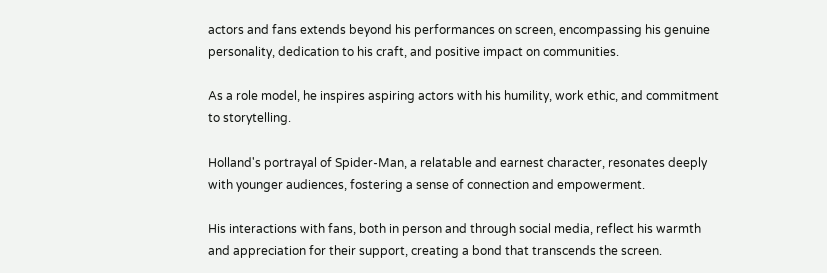actors and fans extends beyond his performances on screen, encompassing his genuine personality, dedication to his craft, and positive impact on communities.

As a role model, he inspires aspiring actors with his humility, work ethic, and commitment to storytelling.

Holland's portrayal of Spider-Man, a relatable and earnest character, resonates deeply with younger audiences, fostering a sense of connection and empowerment.

His interactions with fans, both in person and through social media, reflect his warmth and appreciation for their support, creating a bond that transcends the screen.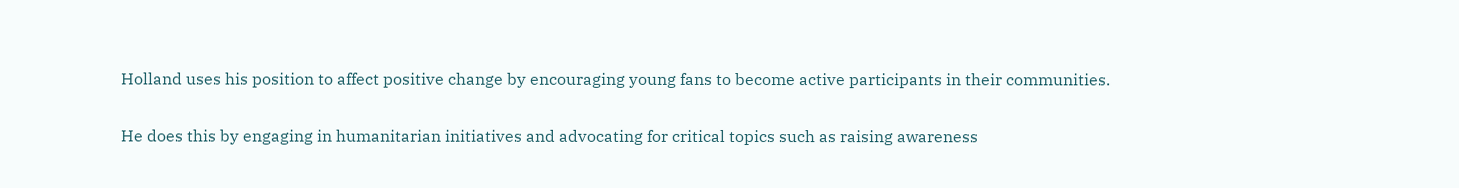Holland uses his position to affect positive change by encouraging young fans to become active participants in their communities.

He does this by engaging in humanitarian initiatives and advocating for critical topics such as raising awareness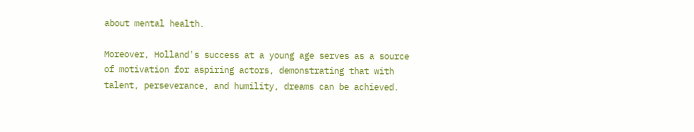about mental health.

Moreover, Holland's success at a young age serves as a source of motivation for aspiring actors, demonstrating that with talent, perseverance, and humility, dreams can be achieved.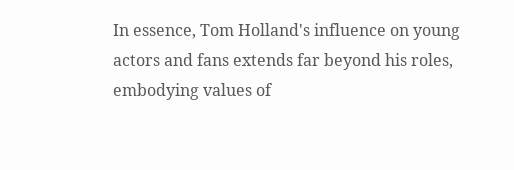In essence, Tom Holland's influence on young actors and fans extends far beyond his roles, embodying values of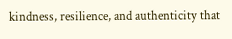kindness, resilience, and authenticity that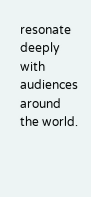resonate deeply with audiences around the world.